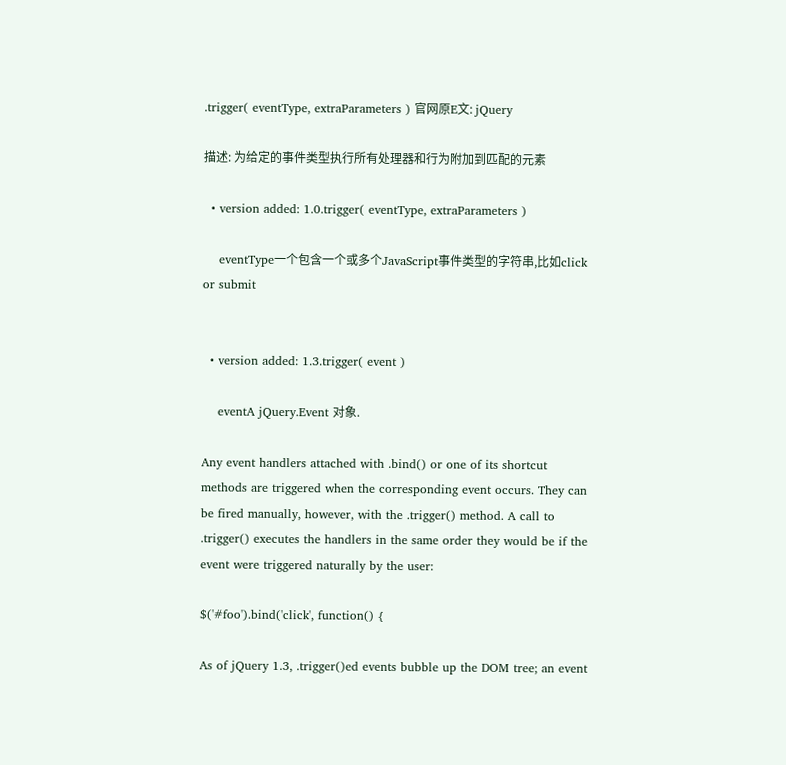.trigger( eventType, extraParameters ) 官网原E文: jQuery

描述: 为给定的事件类型执行所有处理器和行为附加到匹配的元素

  • version added: 1.0.trigger( eventType, extraParameters )

    eventType一个包含一个或多个JavaScript事件类型的字符串,比如click or submit


  • version added: 1.3.trigger( event )

    eventA jQuery.Event 对象.

Any event handlers attached with .bind() or one of its shortcut methods are triggered when the corresponding event occurs. They can be fired manually, however, with the .trigger() method. A call to .trigger() executes the handlers in the same order they would be if the event were triggered naturally by the user:

$('#foo').bind('click', function() {

As of jQuery 1.3, .trigger()ed events bubble up the DOM tree; an event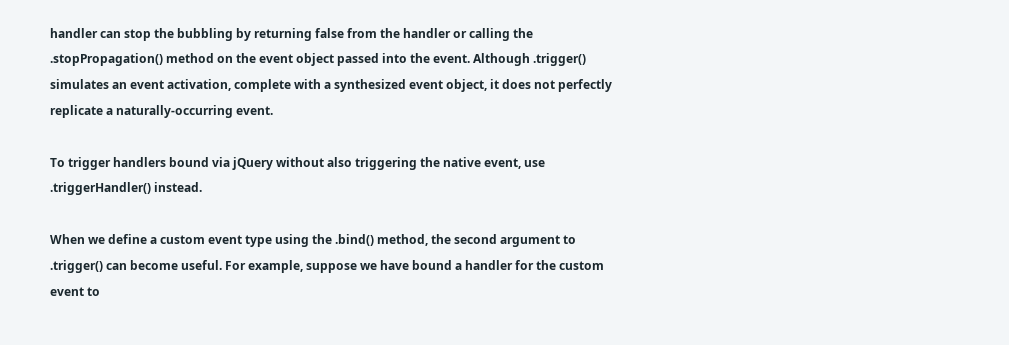handler can stop the bubbling by returning false from the handler or calling the .stopPropagation() method on the event object passed into the event. Although .trigger() simulates an event activation, complete with a synthesized event object, it does not perfectly replicate a naturally-occurring event.

To trigger handlers bound via jQuery without also triggering the native event, use .triggerHandler() instead.

When we define a custom event type using the .bind() method, the second argument to .trigger() can become useful. For example, suppose we have bound a handler for the custom event to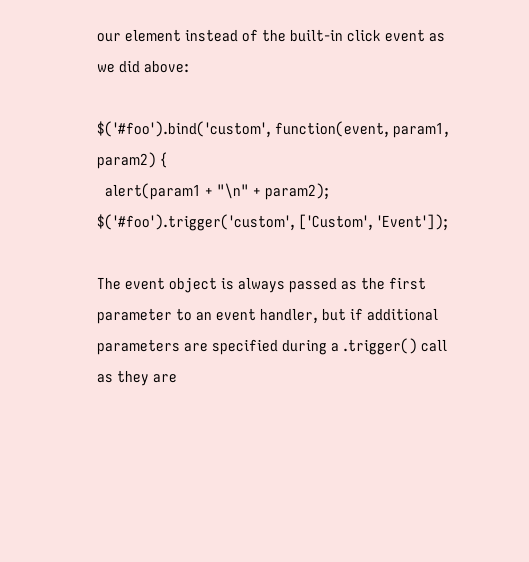our element instead of the built-in click event as we did above:

$('#foo').bind('custom', function(event, param1, param2) {
  alert(param1 + "\n" + param2);
$('#foo').trigger('custom', ['Custom', 'Event']);

The event object is always passed as the first parameter to an event handler, but if additional parameters are specified during a .trigger() call as they are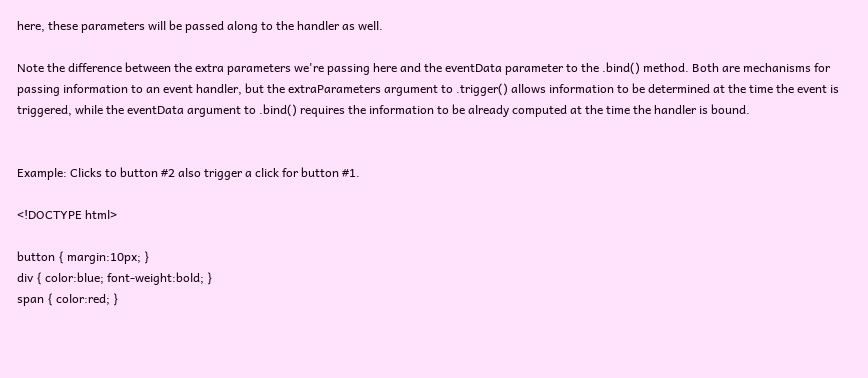here, these parameters will be passed along to the handler as well.

Note the difference between the extra parameters we're passing here and the eventData parameter to the .bind() method. Both are mechanisms for passing information to an event handler, but the extraParameters argument to .trigger() allows information to be determined at the time the event is triggered, while the eventData argument to .bind() requires the information to be already computed at the time the handler is bound.


Example: Clicks to button #2 also trigger a click for button #1.

<!DOCTYPE html>

button { margin:10px; }
div { color:blue; font-weight:bold; }
span { color:red; }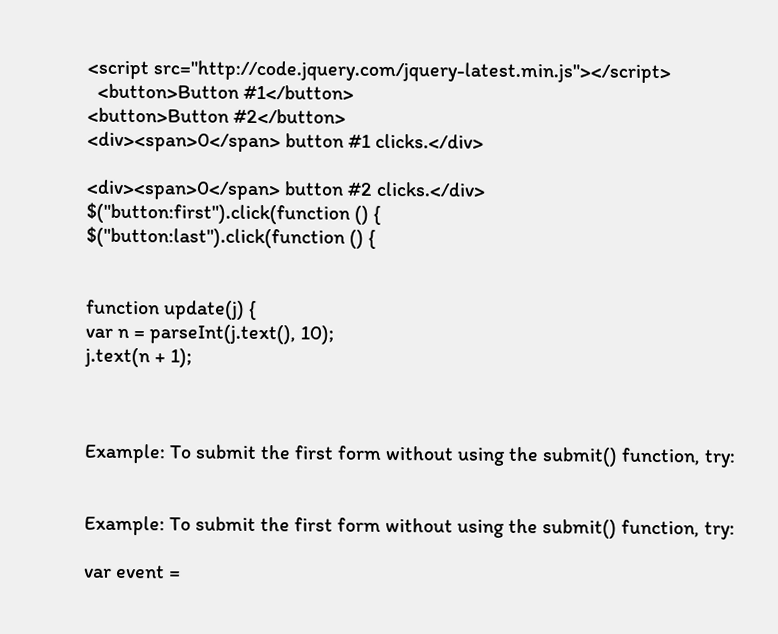<script src="http://code.jquery.com/jquery-latest.min.js"></script>
  <button>Button #1</button>
<button>Button #2</button>
<div><span>0</span> button #1 clicks.</div>

<div><span>0</span> button #2 clicks.</div>
$("button:first").click(function () {
$("button:last").click(function () {


function update(j) {
var n = parseInt(j.text(), 10);
j.text(n + 1);



Example: To submit the first form without using the submit() function, try:


Example: To submit the first form without using the submit() function, try:

var event =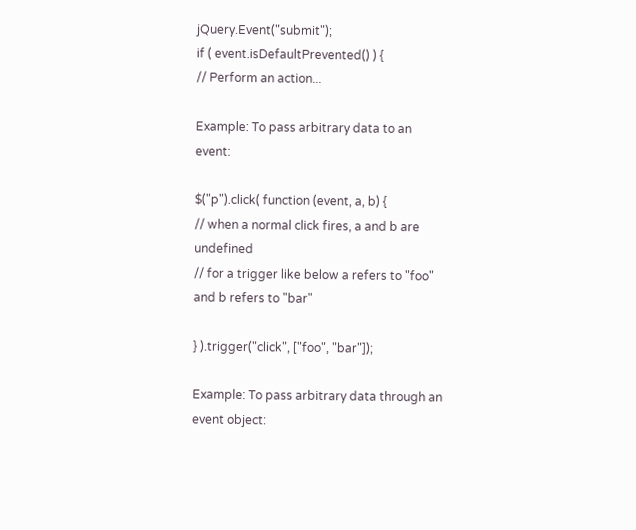jQuery.Event("submit");
if ( event.isDefaultPrevented() ) {
// Perform an action...

Example: To pass arbitrary data to an event:

$("p").click( function (event, a, b) {
// when a normal click fires, a and b are undefined
// for a trigger like below a refers to "foo" and b refers to "bar"

} ).trigger("click", ["foo", "bar"]);

Example: To pass arbitrary data through an event object: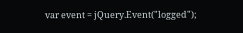var event = jQuery.Event("logged");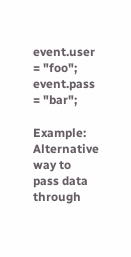event.user = "foo";
event.pass = "bar";

Example: Alternative way to pass data through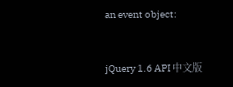an event object:


jQuery 1.6 API 中文版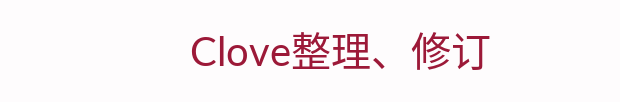Clove整理、修订